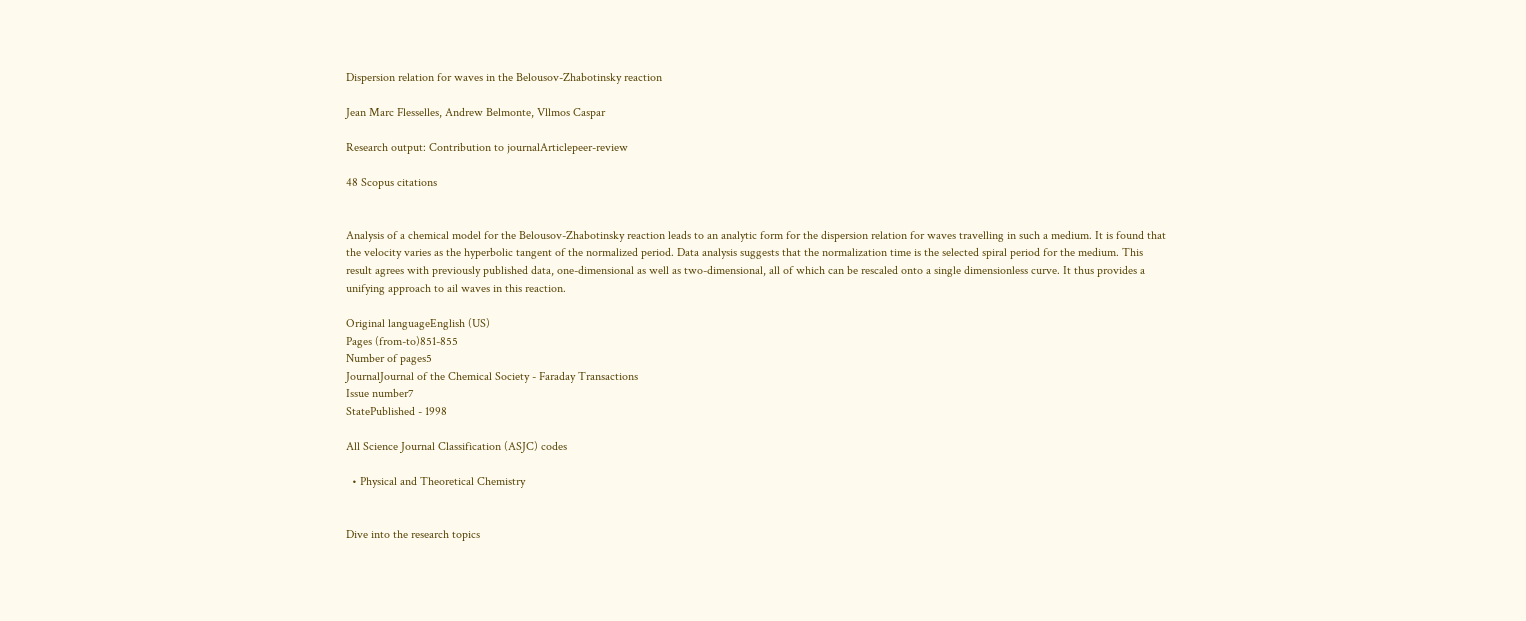Dispersion relation for waves in the Belousov-Zhabotinsky reaction

Jean Marc Flesselles, Andrew Belmonte, Vllmos Caspar

Research output: Contribution to journalArticlepeer-review

48 Scopus citations


Analysis of a chemical model for the Belousov-Zhabotinsky reaction leads to an analytic form for the dispersion relation for waves travelling in such a medium. It is found that the velocity varies as the hyperbolic tangent of the normalized period. Data analysis suggests that the normalization time is the selected spiral period for the medium. This result agrees with previously published data, one-dimensional as well as two-dimensional, all of which can be rescaled onto a single dimensionless curve. It thus provides a unifying approach to ail waves in this reaction.

Original languageEnglish (US)
Pages (from-to)851-855
Number of pages5
JournalJournal of the Chemical Society - Faraday Transactions
Issue number7
StatePublished - 1998

All Science Journal Classification (ASJC) codes

  • Physical and Theoretical Chemistry


Dive into the research topics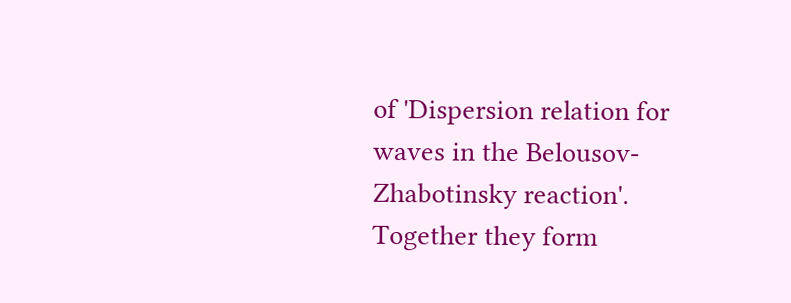of 'Dispersion relation for waves in the Belousov-Zhabotinsky reaction'. Together they form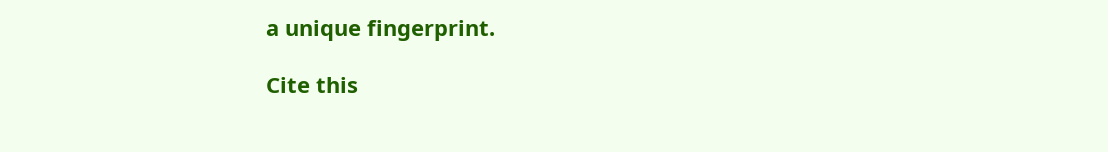a unique fingerprint.

Cite this